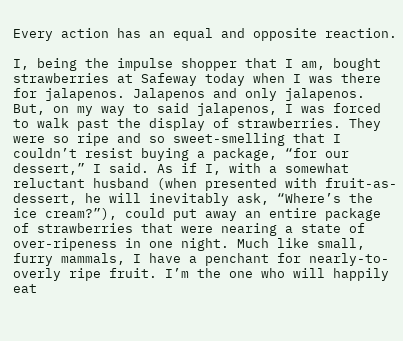Every action has an equal and opposite reaction.

I, being the impulse shopper that I am, bought strawberries at Safeway today when I was there for jalapenos. Jalapenos and only jalapenos. But, on my way to said jalapenos, I was forced to walk past the display of strawberries. They were so ripe and so sweet-smelling that I couldn’t resist buying a package, “for our dessert,” I said. As if I, with a somewhat reluctant husband (when presented with fruit-as-dessert, he will inevitably ask, “Where’s the ice cream?”), could put away an entire package of strawberries that were nearing a state of over-ripeness in one night. Much like small, furry mammals, I have a penchant for nearly-to-overly ripe fruit. I’m the one who will happily eat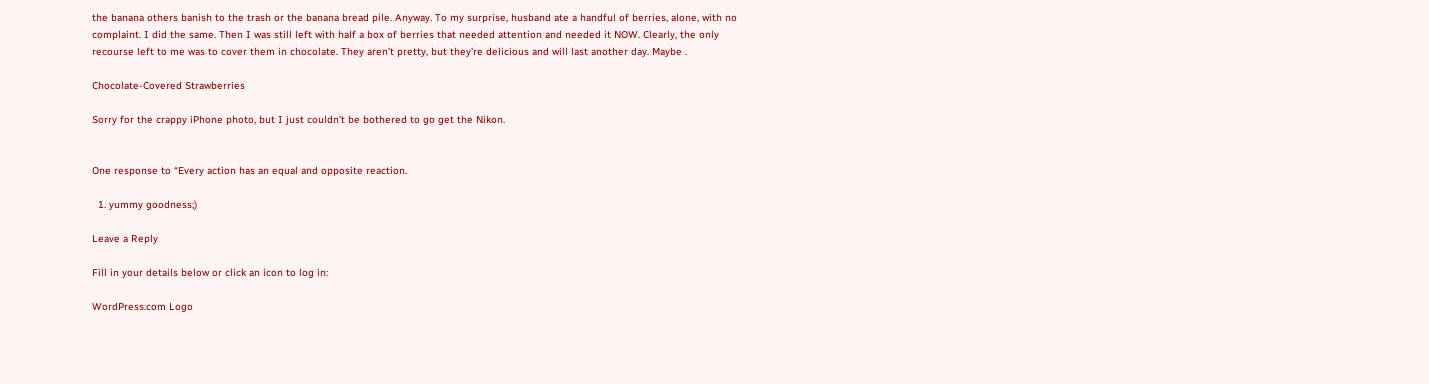the banana others banish to the trash or the banana bread pile. Anyway. To my surprise, husband ate a handful of berries, alone, with no complaint. I did the same. Then I was still left with half a box of berries that needed attention and needed it NOW. Clearly, the only recourse left to me was to cover them in chocolate. They aren’t pretty, but they’re delicious and will last another day. Maybe .

Chocolate-Covered Strawberries

Sorry for the crappy iPhone photo, but I just couldn’t be bothered to go get the Nikon.


One response to “Every action has an equal and opposite reaction.

  1. yummy goodness;)

Leave a Reply

Fill in your details below or click an icon to log in:

WordPress.com Logo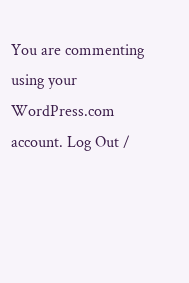You are commenting using your WordPress.com account. Log Out /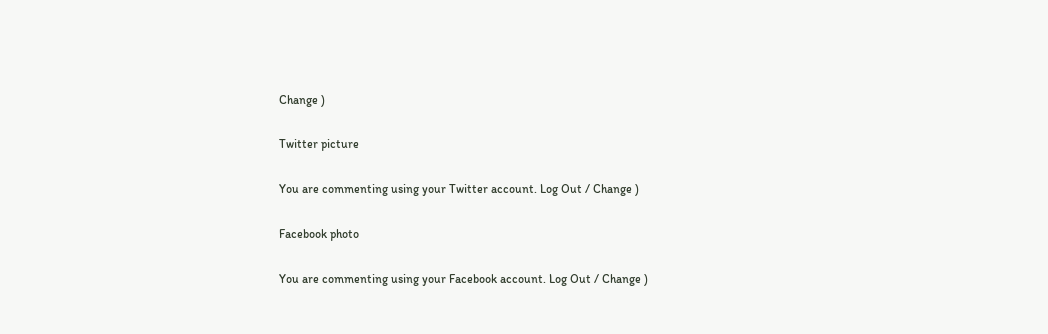Change )

Twitter picture

You are commenting using your Twitter account. Log Out / Change )

Facebook photo

You are commenting using your Facebook account. Log Out / Change )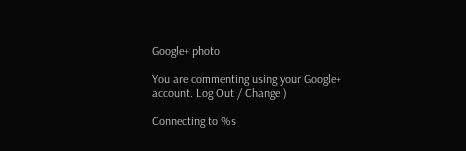Google+ photo

You are commenting using your Google+ account. Log Out / Change )

Connecting to %s